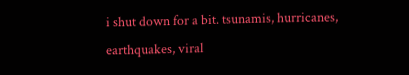i shut down for a bit. tsunamis, hurricanes, earthquakes, viral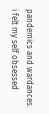pandemics and wardances.
i felt my self obsessed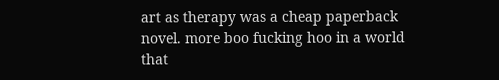art as therapy was a cheap paperback novel. more boo fucking hoo in a world that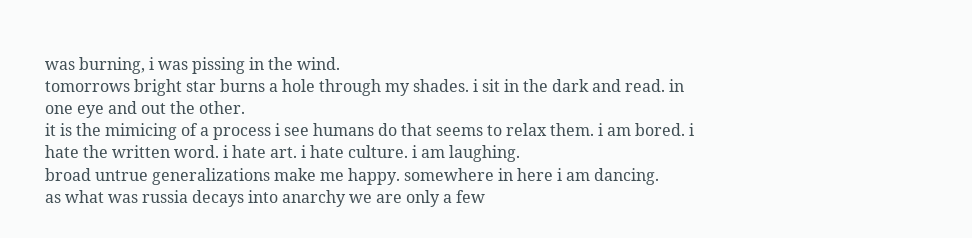was burning, i was pissing in the wind.
tomorrows bright star burns a hole through my shades. i sit in the dark and read. in one eye and out the other.
it is the mimicing of a process i see humans do that seems to relax them. i am bored. i hate the written word. i hate art. i hate culture. i am laughing.
broad untrue generalizations make me happy. somewhere in here i am dancing.
as what was russia decays into anarchy we are only a few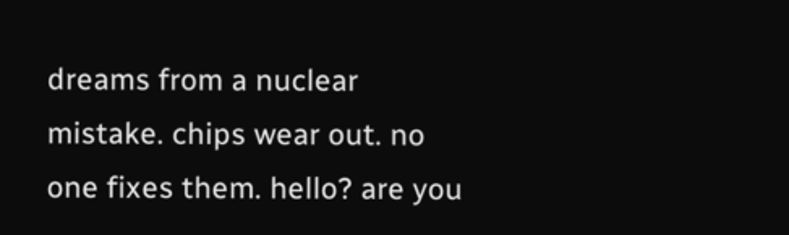dreams from a nuclear mistake. chips wear out. no one fixes them. hello? are you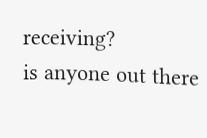receiving?
is anyone out there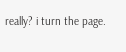really? i turn the page.